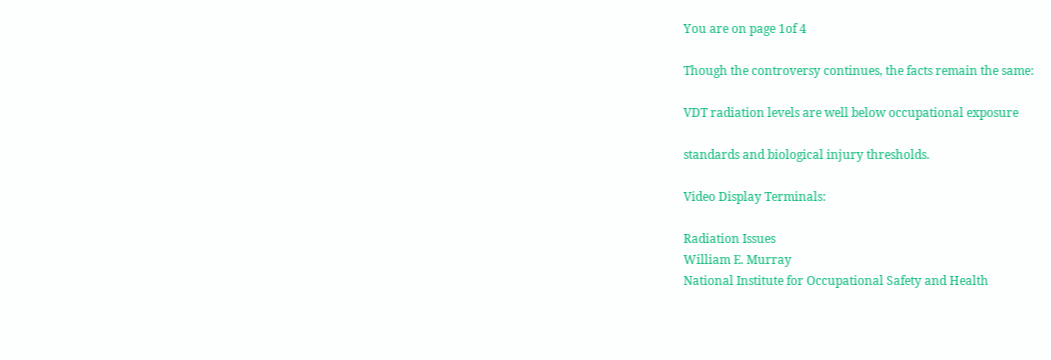You are on page 1of 4

Though the controversy continues, the facts remain the same:

VDT radiation levels are well below occupational exposure

standards and biological injury thresholds.

Video Display Terminals:

Radiation Issues
William E. Murray
National Institute for Occupational Safety and Health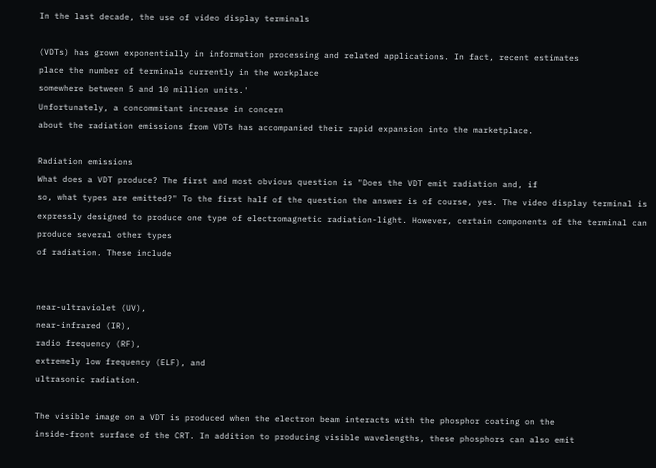In the last decade, the use of video display terminals

(VDTs) has grown exponentially in information processing and related applications. In fact, recent estimates
place the number of terminals currently in the workplace
somewhere between 5 and 10 million units.'
Unfortunately, a concommitant increase in concern
about the radiation emissions from VDTs has accompanied their rapid expansion into the marketplace.

Radiation emissions
What does a VDT produce? The first and most obvious question is "Does the VDT emit radiation and, if
so, what types are emitted?" To the first half of the question the answer is of course, yes. The video display terminal is expressly designed to produce one type of electromagnetic radiation-light. However, certain components of the terminal can produce several other types
of radiation. These include


near-ultraviolet (UV),
near-infrared (IR),
radio frequency (RF),
extremely low frequency (ELF), and
ultrasonic radiation.

The visible image on a VDT is produced when the electron beam interacts with the phosphor coating on the
inside-front surface of the CRT. In addition to producing visible wavelengths, these phosphors can also emit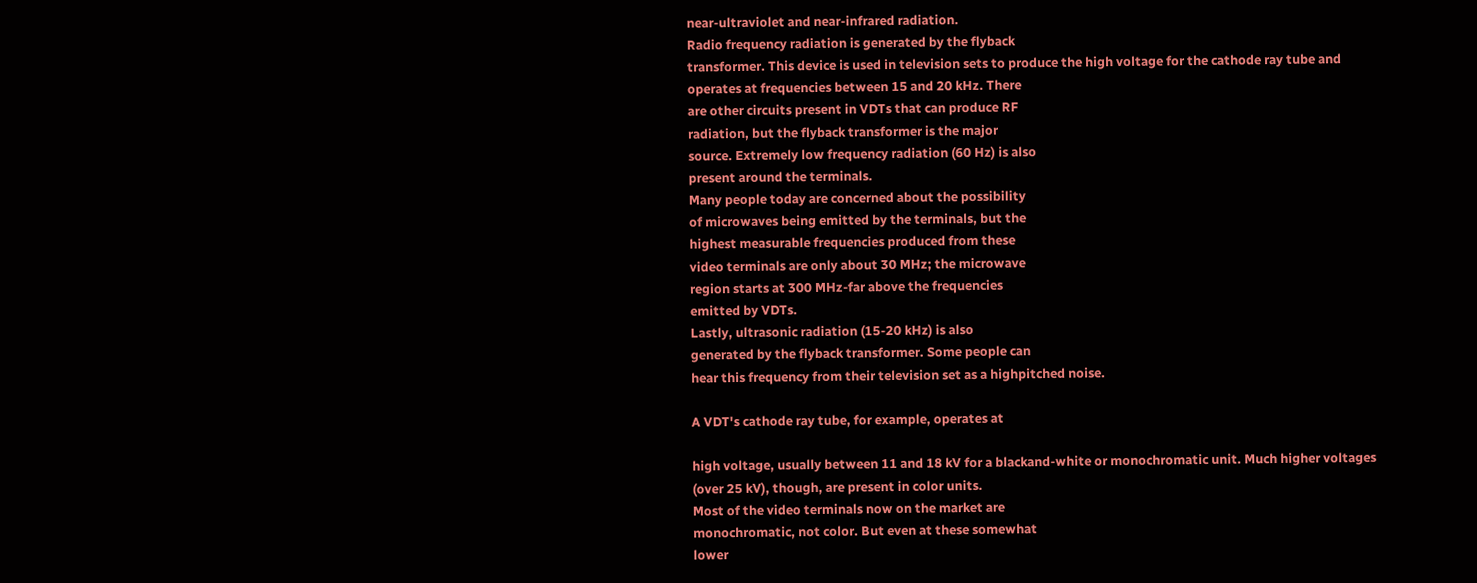near-ultraviolet and near-infrared radiation.
Radio frequency radiation is generated by the flyback
transformer. This device is used in television sets to produce the high voltage for the cathode ray tube and
operates at frequencies between 15 and 20 kHz. There
are other circuits present in VDTs that can produce RF
radiation, but the flyback transformer is the major
source. Extremely low frequency radiation (60 Hz) is also
present around the terminals.
Many people today are concerned about the possibility
of microwaves being emitted by the terminals, but the
highest measurable frequencies produced from these
video terminals are only about 30 MHz; the microwave
region starts at 300 MHz-far above the frequencies
emitted by VDTs.
Lastly, ultrasonic radiation (15-20 kHz) is also
generated by the flyback transformer. Some people can
hear this frequency from their television set as a highpitched noise.

A VDT's cathode ray tube, for example, operates at

high voltage, usually between 11 and 18 kV for a blackand-white or monochromatic unit. Much higher voltages
(over 25 kV), though, are present in color units.
Most of the video terminals now on the market are
monochromatic, not color. But even at these somewhat
lower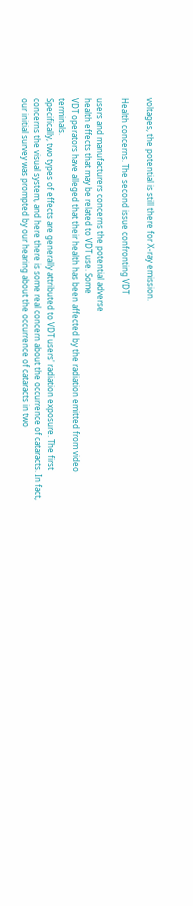voltages, the potential is still there for X-ray emission.

Health concerns. The second issue confronting VDT

users and manufacturers concerns the potential adverse
health effects that may be related to VDT use. Some
VDT operators have alleged that their health has been affected by the radiation emitted from video terminals.
Specifically, two types of effects are generally attributed to VDT users' radiation exposure. The first concerns the visual system, and here there is some real concern about the occurrence of cataracts. In fact, our initial survey was prompted by our hearing about the occurrence of cataracts in two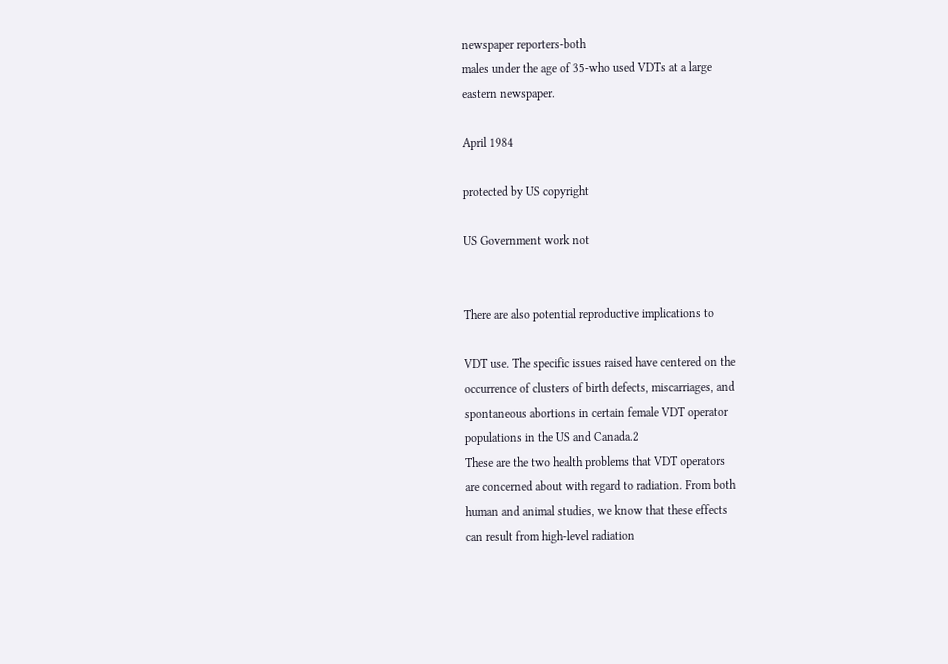newspaper reporters-both
males under the age of 35-who used VDTs at a large
eastern newspaper.

April 1984

protected by US copyright

US Government work not


There are also potential reproductive implications to

VDT use. The specific issues raised have centered on the
occurrence of clusters of birth defects, miscarriages, and
spontaneous abortions in certain female VDT operator
populations in the US and Canada.2
These are the two health problems that VDT operators
are concerned about with regard to radiation. From both
human and animal studies, we know that these effects
can result from high-level radiation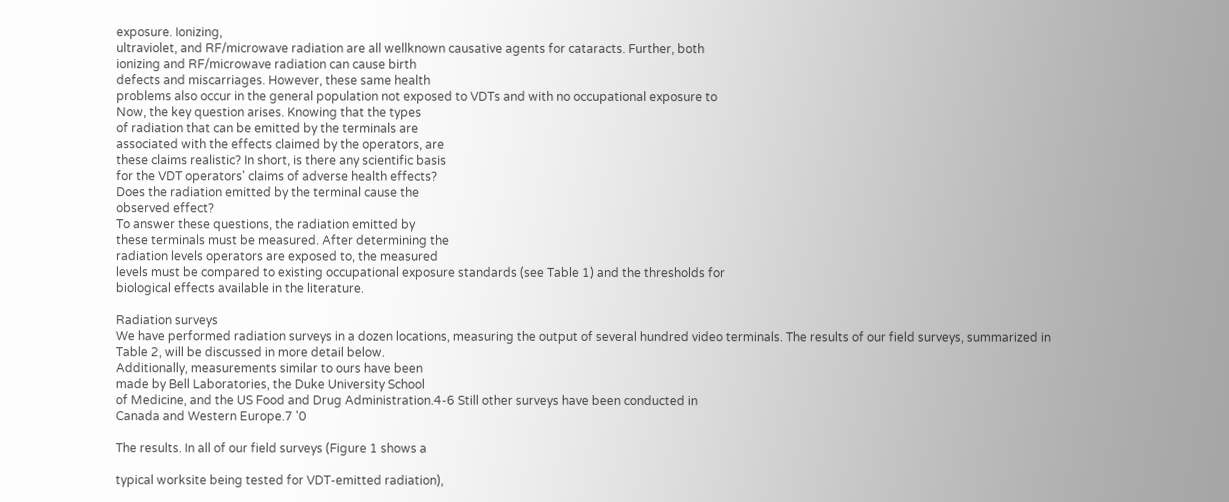exposure. Ionizing,
ultraviolet, and RF/microwave radiation are all wellknown causative agents for cataracts. Further, both
ionizing and RF/microwave radiation can cause birth
defects and miscarriages. However, these same health
problems also occur in the general population not exposed to VDTs and with no occupational exposure to
Now, the key question arises. Knowing that the types
of radiation that can be emitted by the terminals are
associated with the effects claimed by the operators, are
these claims realistic? In short, is there any scientific basis
for the VDT operators' claims of adverse health effects?
Does the radiation emitted by the terminal cause the
observed effect?
To answer these questions, the radiation emitted by
these terminals must be measured. After determining the
radiation levels operators are exposed to, the measured
levels must be compared to existing occupational exposure standards (see Table 1) and the thresholds for
biological effects available in the literature.

Radiation surveys
We have performed radiation surveys in a dozen locations, measuring the output of several hundred video terminals. The results of our field surveys, summarized in
Table 2, will be discussed in more detail below.
Additionally, measurements similar to ours have been
made by Bell Laboratories, the Duke University School
of Medicine, and the US Food and Drug Administration.4-6 Still other surveys have been conducted in
Canada and Western Europe.7 '0

The results. In all of our field surveys (Figure 1 shows a

typical worksite being tested for VDT-emitted radiation),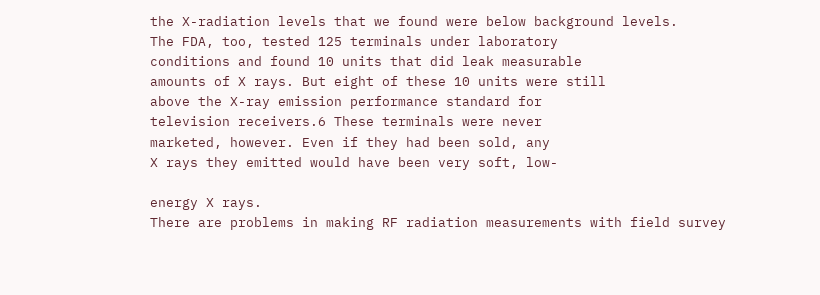the X-radiation levels that we found were below background levels.
The FDA, too, tested 125 terminals under laboratory
conditions and found 10 units that did leak measurable
amounts of X rays. But eight of these 10 units were still
above the X-ray emission performance standard for
television receivers.6 These terminals were never
marketed, however. Even if they had been sold, any
X rays they emitted would have been very soft, low-

energy X rays.
There are problems in making RF radiation measurements with field survey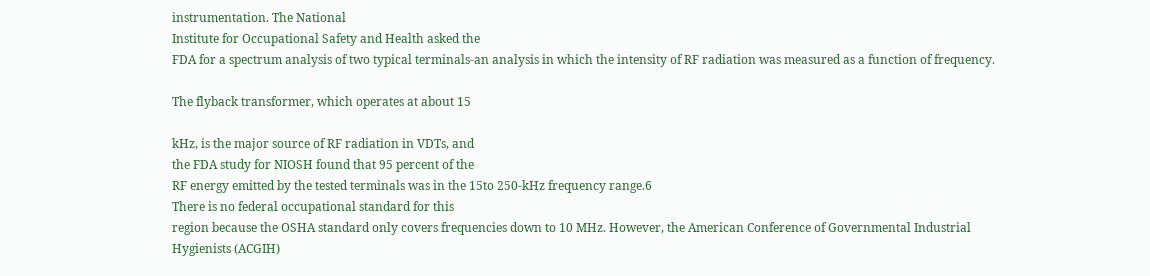instrumentation. The National
Institute for Occupational Safety and Health asked the
FDA for a spectrum analysis of two typical terminals-an analysis in which the intensity of RF radiation was measured as a function of frequency.

The flyback transformer, which operates at about 15

kHz, is the major source of RF radiation in VDTs, and
the FDA study for NIOSH found that 95 percent of the
RF energy emitted by the tested terminals was in the 15to 250-kHz frequency range.6
There is no federal occupational standard for this
region because the OSHA standard only covers frequencies down to 10 MHz. However, the American Conference of Governmental Industrial Hygienists (ACGIH)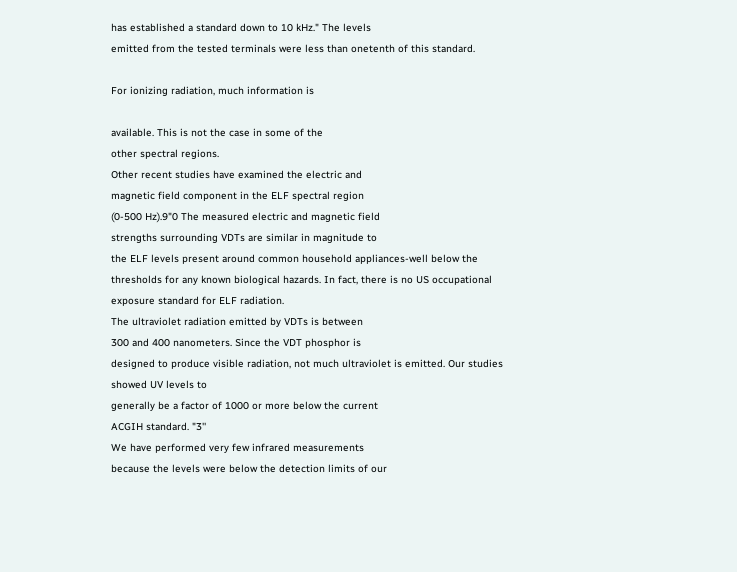has established a standard down to 10 kHz." The levels
emitted from the tested terminals were less than onetenth of this standard.

For ionizing radiation, much information is

available. This is not the case in some of the
other spectral regions.
Other recent studies have examined the electric and
magnetic field component in the ELF spectral region
(0-500 Hz).9"0 The measured electric and magnetic field
strengths surrounding VDTs are similar in magnitude to
the ELF levels present around common household appliances-well below the thresholds for any known biological hazards. In fact, there is no US occupational exposure standard for ELF radiation.
The ultraviolet radiation emitted by VDTs is between
300 and 400 nanometers. Since the VDT phosphor is
designed to produce visible radiation, not much ultraviolet is emitted. Our studies showed UV levels to
generally be a factor of 1000 or more below the current
ACGIH standard. "3''
We have performed very few infrared measurements
because the levels were below the detection limits of our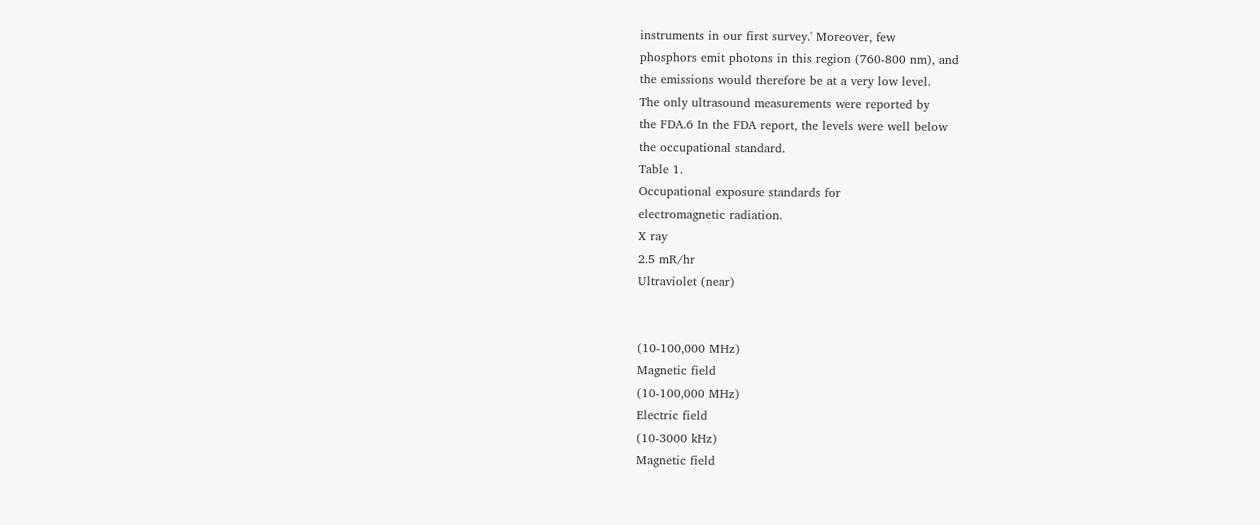instruments in our first survey.' Moreover, few
phosphors emit photons in this region (760-800 nm), and
the emissions would therefore be at a very low level.
The only ultrasound measurements were reported by
the FDA.6 In the FDA report, the levels were well below
the occupational standard.
Table 1.
Occupational exposure standards for
electromagnetic radiation.
X ray
2.5 mR/hr
Ultraviolet (near)


(10-100,000 MHz)
Magnetic field
(10-100,000 MHz)
Electric field
(10-3000 kHz)
Magnetic field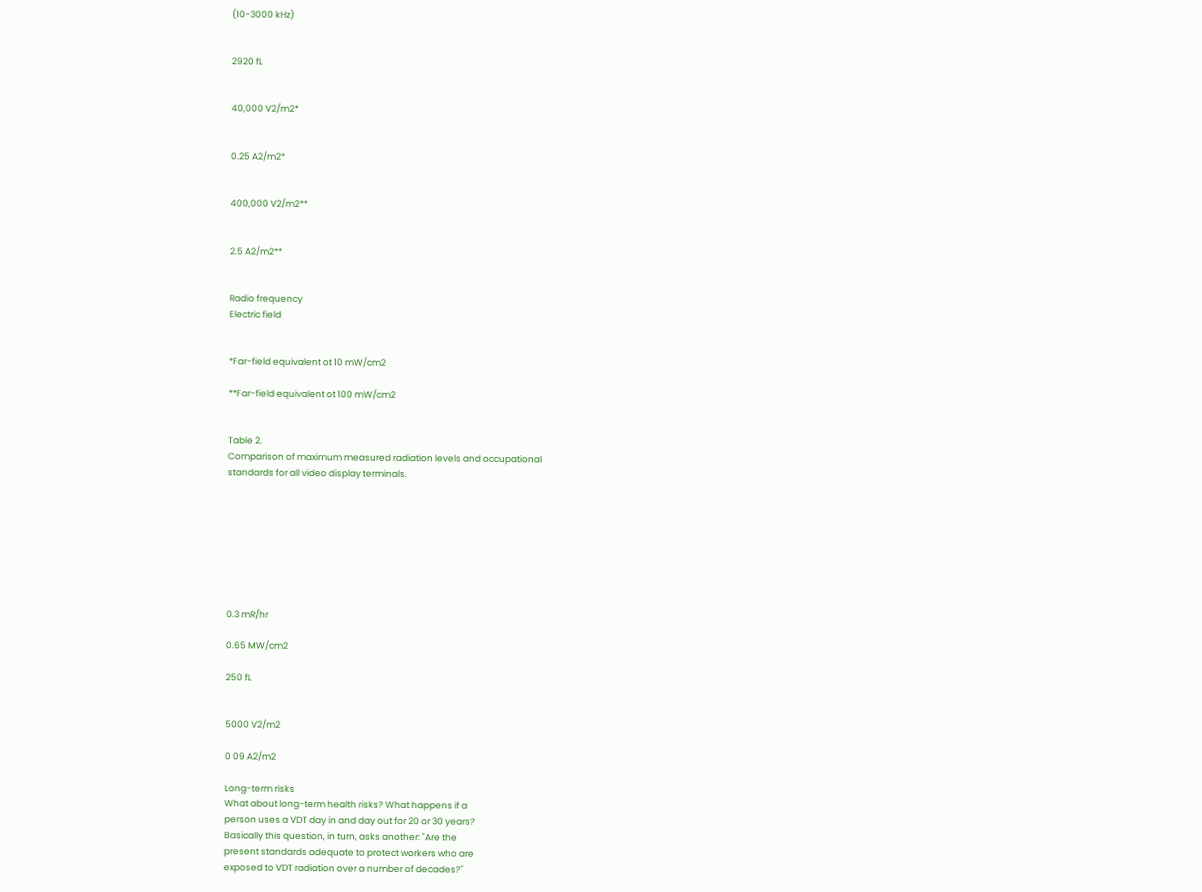(10-3000 kHz)


2920 fL


40,000 V2/m2*


0.25 A2/m2*


400,000 V2/m2**


2.5 A2/m2**


Radio frequency
Electric field


*Far-field equivalent ot 10 mW/cm2

**Far-field equivalent ot 100 mW/cm2


Table 2.
Comparison of maximum measured radiation levels and occupational
standards for all video display terminals.








0.3 mR/hr

0.65 MW/cm2

250 fL


5000 V2/m2

0 09 A2/m2

Long-term risks
What about long-term health risks? What happens if a
person uses a VDT day in and day out for 20 or 30 years?
Basically this question, in turn, asks another: "Are the
present standards adequate to protect workers who are
exposed to VDT radiation over a number of decades?"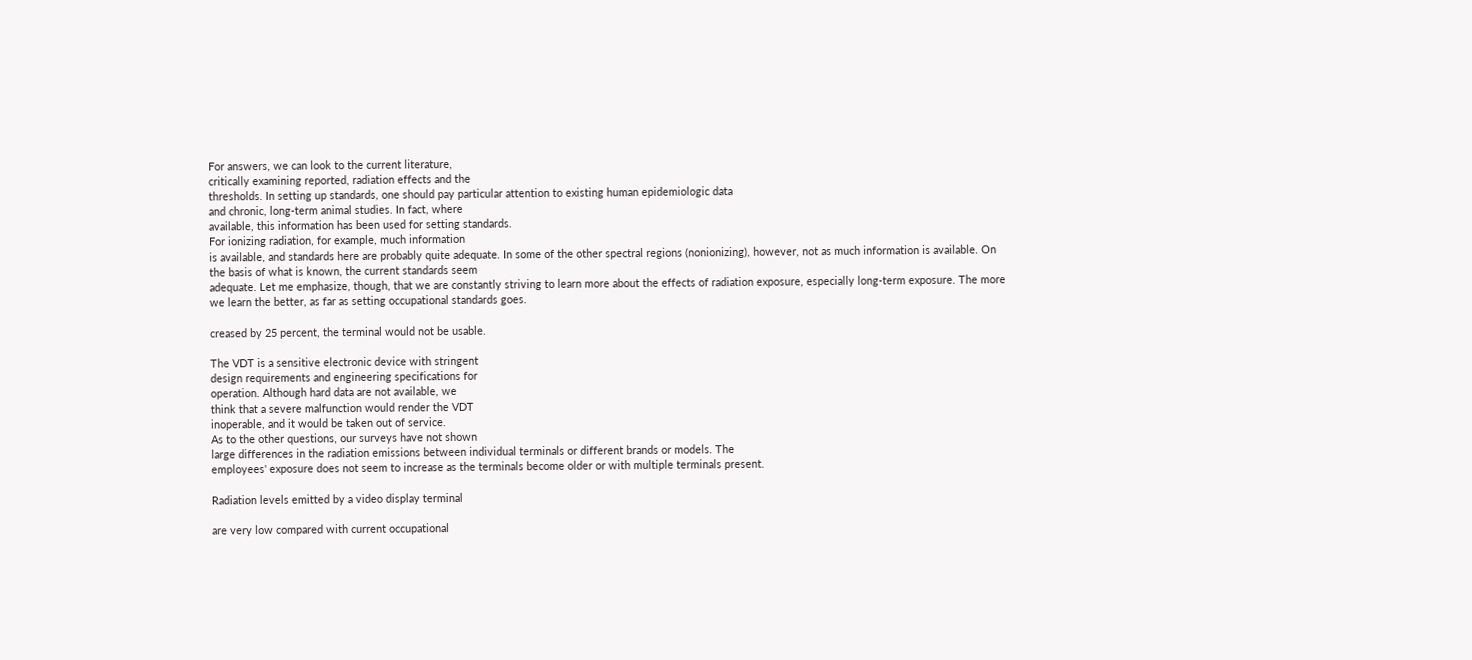For answers, we can look to the current literature,
critically examining reported, radiation effects and the
thresholds. In setting up standards, one should pay particular attention to existing human epidemiologic data
and chronic, long-term animal studies. In fact, where
available, this information has been used for setting standards.
For ionizing radiation, for example, much information
is available, and standards here are probably quite adequate. In some of the other spectral regions (nonionizing), however, not as much information is available. On
the basis of what is known, the current standards seem
adequate. Let me emphasize, though, that we are constantly striving to learn more about the effects of radiation exposure, especially long-term exposure. The more
we learn the better, as far as setting occupational standards goes.

creased by 25 percent, the terminal would not be usable.

The VDT is a sensitive electronic device with stringent
design requirements and engineering specifications for
operation. Although hard data are not available, we
think that a severe malfunction would render the VDT
inoperable, and it would be taken out of service.
As to the other questions, our surveys have not shown
large differences in the radiation emissions between individual terminals or different brands or models. The
employees' exposure does not seem to increase as the terminals become older or with multiple terminals present.

Radiation levels emitted by a video display terminal

are very low compared with current occupational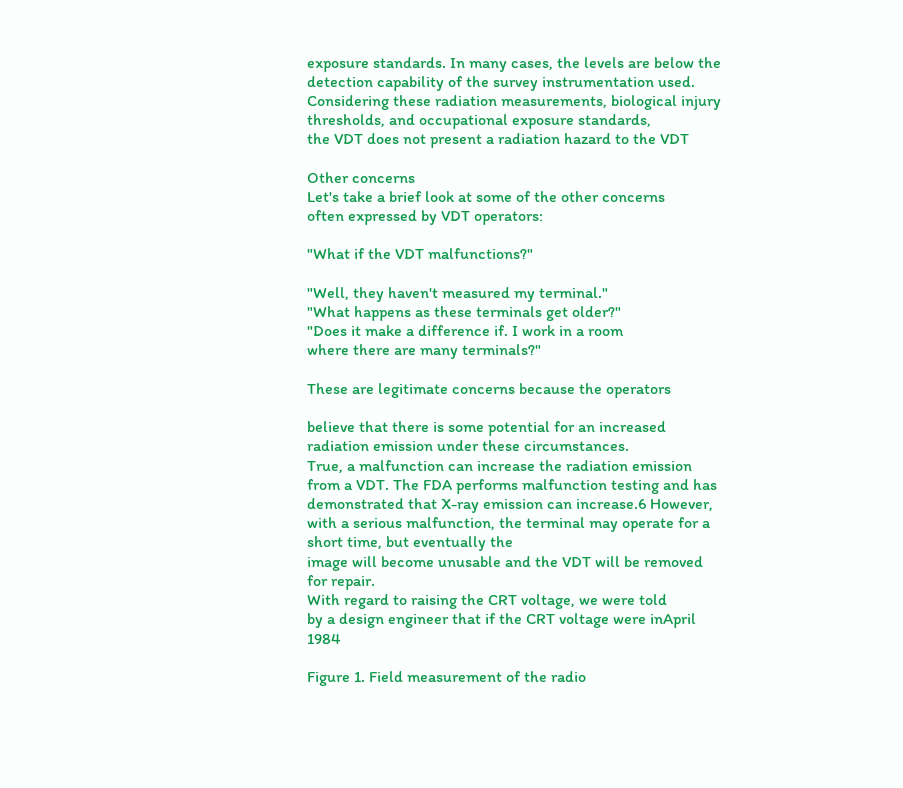exposure standards. In many cases, the levels are below the
detection capability of the survey instrumentation used.
Considering these radiation measurements, biological injury thresholds, and occupational exposure standards,
the VDT does not present a radiation hazard to the VDT

Other concerns
Let's take a brief look at some of the other concerns
often expressed by VDT operators:

"What if the VDT malfunctions?"

"Well, they haven't measured my terminal."
"What happens as these terminals get older?"
"Does it make a difference if. I work in a room
where there are many terminals?"

These are legitimate concerns because the operators

believe that there is some potential for an increased
radiation emission under these circumstances.
True, a malfunction can increase the radiation emission from a VDT. The FDA performs malfunction testing and has demonstrated that X-ray emission can increase.6 However, with a serious malfunction, the terminal may operate for a short time, but eventually the
image will become unusable and the VDT will be removed for repair.
With regard to raising the CRT voltage, we were told
by a design engineer that if the CRT voltage were inApril 1984

Figure 1. Field measurement of the radio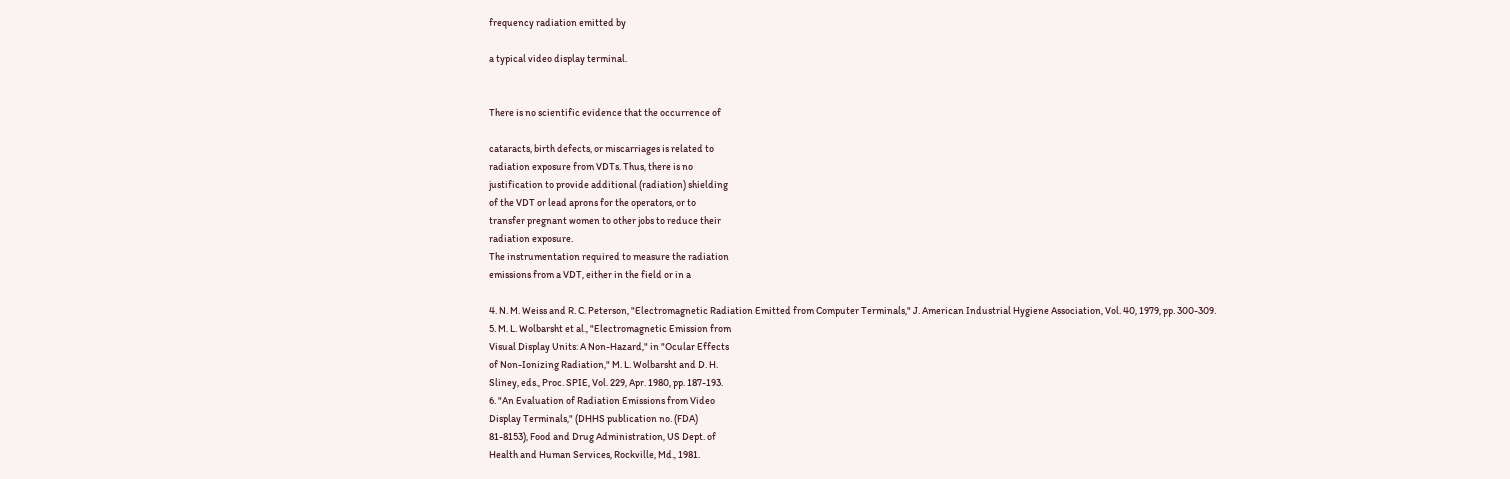frequency radiation emitted by

a typical video display terminal.


There is no scientific evidence that the occurrence of

cataracts, birth defects, or miscarriages is related to
radiation exposure from VDTs. Thus, there is no
justification to provide additional (radiation) shielding
of the VDT or lead aprons for the operators, or to
transfer pregnant women to other jobs to reduce their
radiation exposure.
The instrumentation required to measure the radiation
emissions from a VDT, either in the field or in a

4. N. M. Weiss and R. C. Peterson, "Electromagnetic Radiation Emitted from Computer Terminals," J. American Industrial Hygiene Association, Vol. 40, 1979, pp. 300-309.
5. M. L. Wolbarsht et al., "Electromagnetic Emission from
Visual Display Units: A Non-Hazard," in "Ocular Effects
of Non-Ionizing Radiation," M. L. Wolbarsht and D. H.
Sliney, eds., Proc. SPIE, Vol. 229, Apr. 1980, pp. 187-193.
6. "An Evaluation of Radiation Emissions from Video
Display Terminals," (DHHS publication no. (FDA)
81-8153), Food and Drug Administration, US Dept. of
Health and Human Services, Rockville, Md., 1981.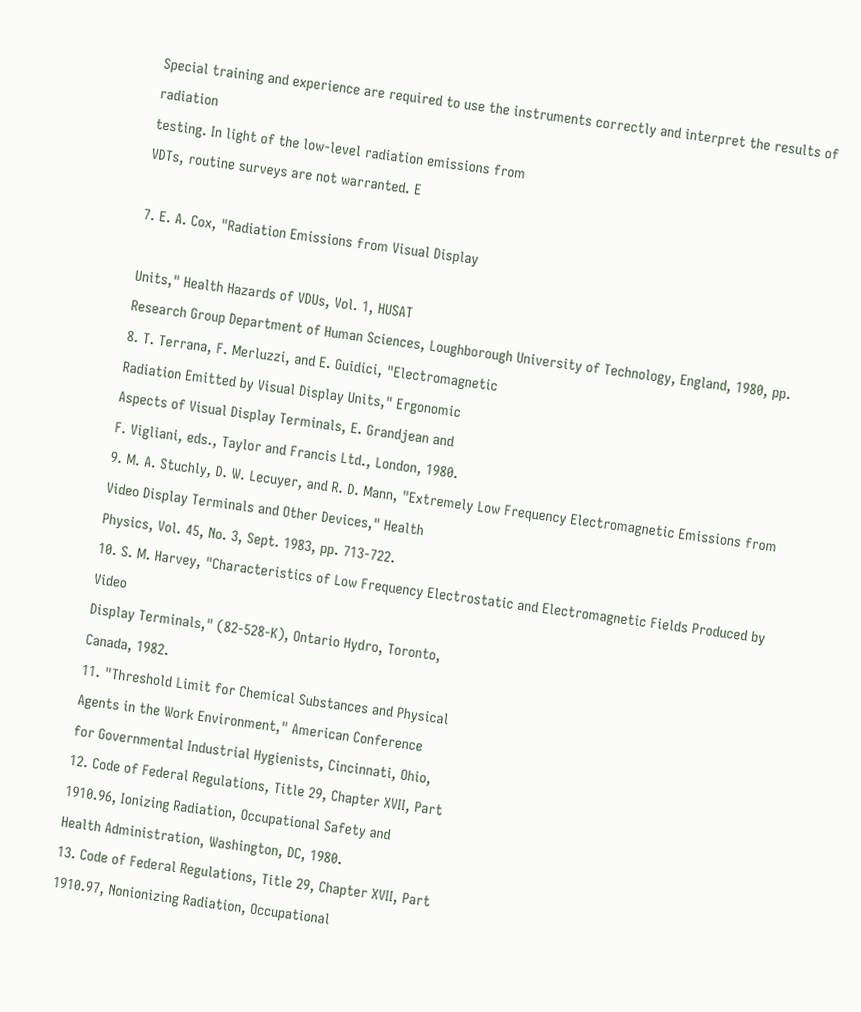Special training and experience are required to use the instruments correctly and interpret the results of radiation
testing. In light of the low-level radiation emissions from
VDTs, routine surveys are not warranted. E

7. E. A. Cox, "Radiation Emissions from Visual Display

Units," Health Hazards of VDUs, Vol. 1, HUSAT
Research Group Department of Human Sciences, Loughborough University of Technology, England, 1980, pp.
8. T. Terrana, F. Merluzzi, and E. Guidici, "Electromagnetic
Radiation Emitted by Visual Display Units," Ergonomic
Aspects of Visual Display Terminals, E. Grandjean and
F. Vigliani, eds., Taylor and Francis Ltd., London, 1980.
9. M. A. Stuchly, D. W. Lecuyer, and R. D. Mann, "Extremely Low Frequency Electromagnetic Emissions from
Video Display Terminals and Other Devices," Health
Physics, Vol. 45, No. 3, Sept. 1983, pp. 713-722.
10. S. M. Harvey, "Characteristics of Low Frequency Electrostatic and Electromagnetic Fields Produced by Video
Display Terminals," (82-528-K), Ontario Hydro, Toronto,
Canada, 1982.
11. "Threshold Limit for Chemical Substances and Physical
Agents in the Work Environment," American Conference
for Governmental Industrial Hygienists, Cincinnati, Ohio,
12. Code of Federal Regulations, Title 29, Chapter XVII, Part
1910.96, Ionizing Radiation, Occupational Safety and
Health Administration, Washington, DC, 1980.
13. Code of Federal Regulations, Title 29, Chapter XVII, Part
1910.97, Nonionizing Radiation, Occupational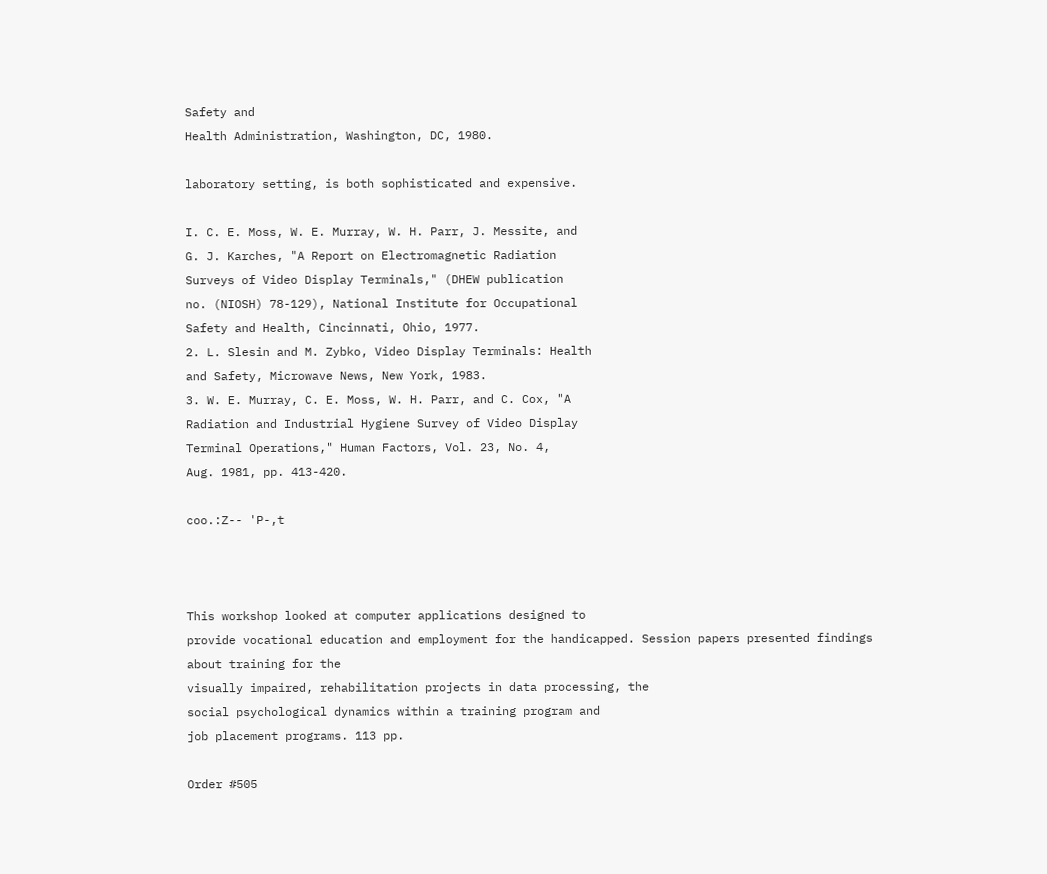Safety and
Health Administration, Washington, DC, 1980.

laboratory setting, is both sophisticated and expensive.

I. C. E. Moss, W. E. Murray, W. H. Parr, J. Messite, and
G. J. Karches, "A Report on Electromagnetic Radiation
Surveys of Video Display Terminals," (DHEW publication
no. (NIOSH) 78-129), National Institute for Occupational
Safety and Health, Cincinnati, Ohio, 1977.
2. L. Slesin and M. Zybko, Video Display Terminals: Health
and Safety, Microwave News, New York, 1983.
3. W. E. Murray, C. E. Moss, W. H. Parr, and C. Cox, "A
Radiation and Industrial Hygiene Survey of Video Display
Terminal Operations," Human Factors, Vol. 23, No. 4,
Aug. 1981, pp. 413-420.

coo.:Z-- 'P-,t



This workshop looked at computer applications designed to
provide vocational education and employment for the handicapped. Session papers presented findings about training for the
visually impaired, rehabilitation projects in data processing, the
social psychological dynamics within a training program and
job placement programs. 113 pp.

Order #505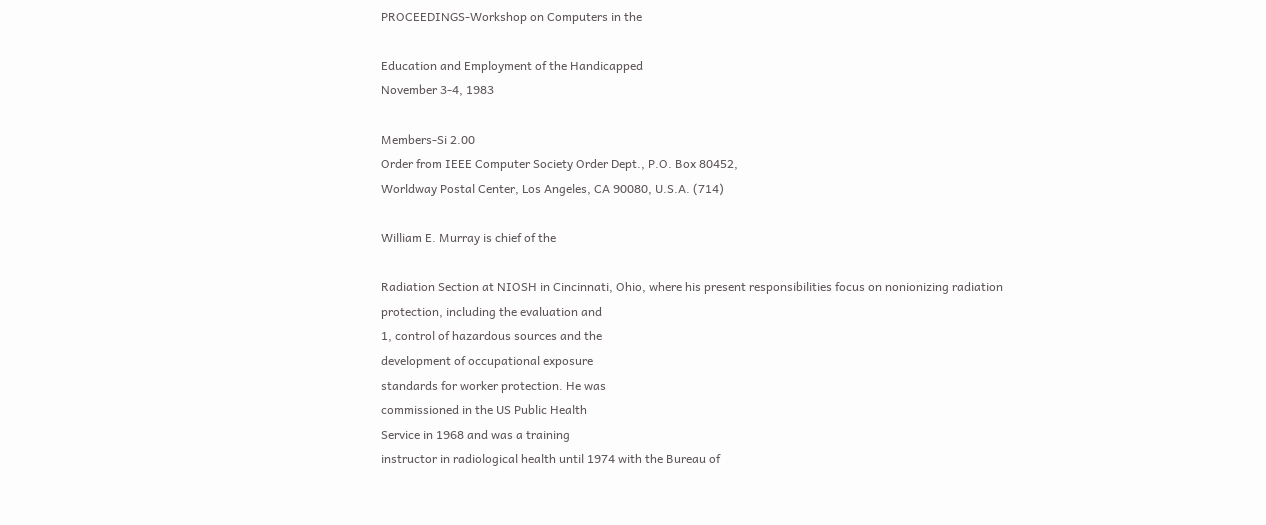PROCEEDINGS-Workshop on Computers in the

Education and Employment of the Handicapped
November 3-4, 1983

Members-Si 2.00
Order from IEEE Computer Society Order Dept., P.O. Box 80452,
Worldway Postal Center, Los Angeles, CA 90080, U.S.A. (714)

William E. Murray is chief of the

Radiation Section at NIOSH in Cincinnati, Ohio, where his present responsibilities focus on nonionizing radiation
protection, including the evaluation and
1, control of hazardous sources and the
development of occupational exposure
standards for worker protection. He was
commissioned in the US Public Health
Service in 1968 and was a training
instructor in radiological health until 1974 with the Bureau of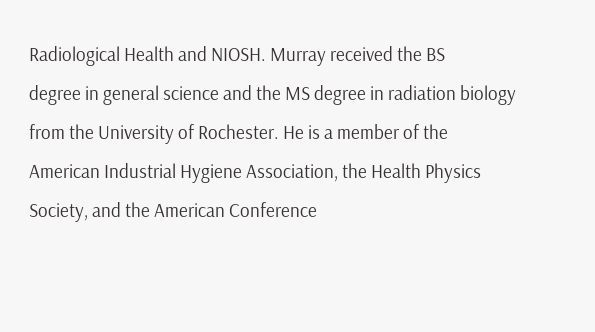Radiological Health and NIOSH. Murray received the BS
degree in general science and the MS degree in radiation biology
from the University of Rochester. He is a member of the
American Industrial Hygiene Association, the Health Physics
Society, and the American Conference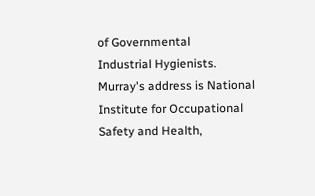of Governmental
Industrial Hygienists.
Murray's address is National Institute for Occupational
Safety and Health,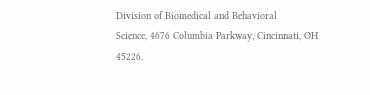Division of Biomedical and Behavioral
Science, 4676 Columbia Parkway, Cincinnati, OH 45226.